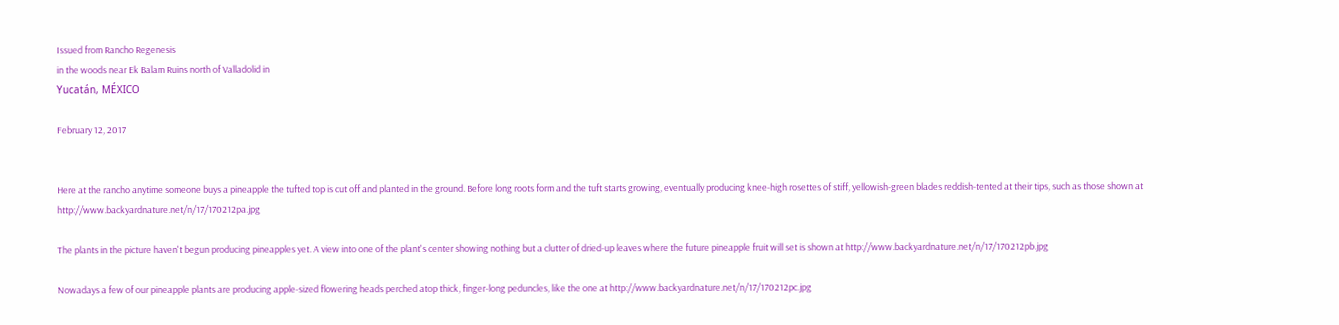Issued from Rancho Regenesis
in the woods near Ek Balam Ruins north of Valladolid in
Yucatán, MÉXICO

February 12, 2017


Here at the rancho anytime someone buys a pineapple the tufted top is cut off and planted in the ground. Before long roots form and the tuft starts growing, eventually producing knee-high rosettes of stiff, yellowish-green blades reddish-tented at their tips, such as those shown at http://www.backyardnature.net/n/17/170212pa.jpg

The plants in the picture haven't begun producing pineapples yet. A view into one of the plant's center showing nothing but a clutter of dried-up leaves where the future pineapple fruit will set is shown at http://www.backyardnature.net/n/17/170212pb.jpg

Nowadays a few of our pineapple plants are producing apple-sized flowering heads perched atop thick, finger-long peduncles, like the one at http://www.backyardnature.net/n/17/170212pc.jpg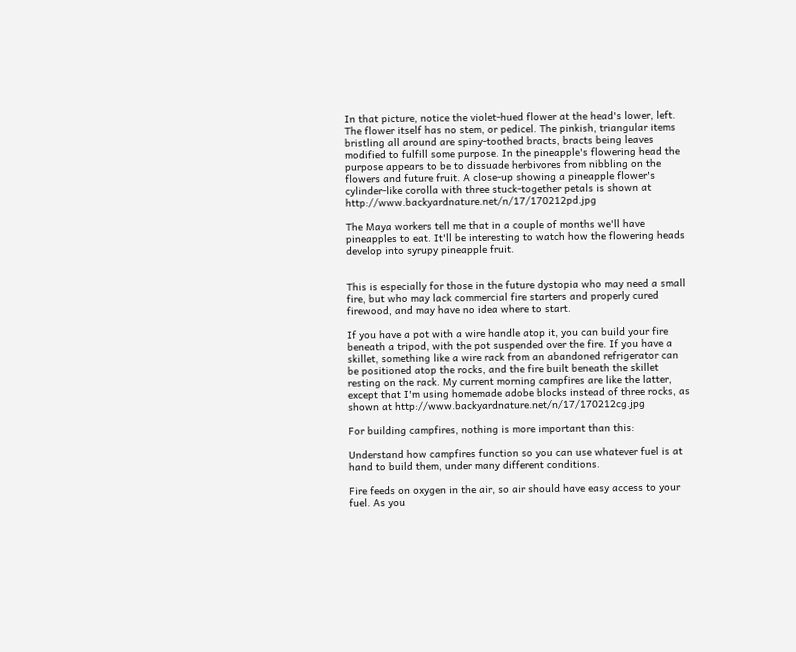In that picture, notice the violet-hued flower at the head's lower, left. The flower itself has no stem, or pedicel. The pinkish, triangular items bristling all around are spiny-toothed bracts, bracts being leaves modified to fulfill some purpose. In the pineapple's flowering head the purpose appears to be to dissuade herbivores from nibbling on the flowers and future fruit. A close-up showing a pineapple flower's cylinder-like corolla with three stuck-together petals is shown at http://www.backyardnature.net/n/17/170212pd.jpg

The Maya workers tell me that in a couple of months we'll have pineapples to eat. It'll be interesting to watch how the flowering heads develop into syrupy pineapple fruit.


This is especially for those in the future dystopia who may need a small fire, but who may lack commercial fire starters and properly cured firewood, and may have no idea where to start.

If you have a pot with a wire handle atop it, you can build your fire beneath a tripod, with the pot suspended over the fire. If you have a skillet, something like a wire rack from an abandoned refrigerator can be positioned atop the rocks, and the fire built beneath the skillet resting on the rack. My current morning campfires are like the latter, except that I'm using homemade adobe blocks instead of three rocks, as shown at http://www.backyardnature.net/n/17/170212cg.jpg

For building campfires, nothing is more important than this:

Understand how campfires function so you can use whatever fuel is at hand to build them, under many different conditions.

Fire feeds on oxygen in the air, so air should have easy access to your fuel. As you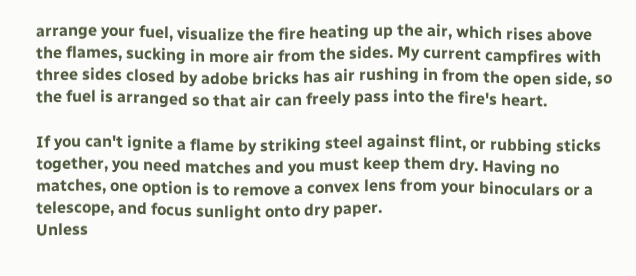arrange your fuel, visualize the fire heating up the air, which rises above the flames, sucking in more air from the sides. My current campfires with three sides closed by adobe bricks has air rushing in from the open side, so the fuel is arranged so that air can freely pass into the fire's heart.

If you can't ignite a flame by striking steel against flint, or rubbing sticks together, you need matches and you must keep them dry. Having no matches, one option is to remove a convex lens from your binoculars or a telescope, and focus sunlight onto dry paper.
Unless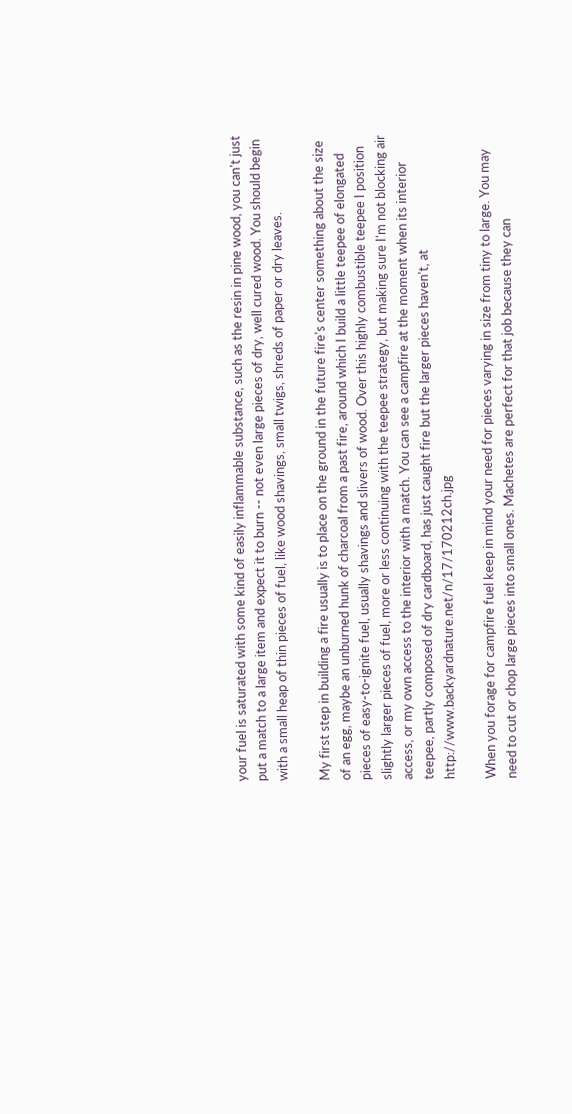your fuel is saturated with some kind of easily inflammable substance, such as the resin in pine wood, you can't just put a match to a large item and expect it to burn -- not even large pieces of dry, well cured wood. You should begin with a small heap of thin pieces of fuel, like wood shavings, small twigs, shreds of paper or dry leaves.

My first step in building a fire usually is to place on the ground in the future fire's center something about the size of an egg, maybe an unburned hunk of charcoal from a past fire, around which I build a little teepee of elongated pieces of easy-to-ignite fuel, usually shavings and slivers of wood. Over this highly combustible teepee I position slightly larger pieces of fuel, more or less continuing with the teepee strategy, but making sure I'm not blocking air access, or my own access to the interior with a match. You can see a campfire at the moment when its interior teepee, partly composed of dry cardboard, has just caught fire but the larger pieces haven't, at http://www.backyardnature.net/n/17/170212ch.jpg

When you forage for campfire fuel keep in mind your need for pieces varying in size from tiny to large. You may need to cut or chop large pieces into small ones. Machetes are perfect for that job because they can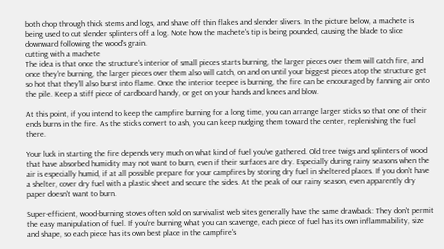both chop through thick stems and logs, and shave off thin flakes and slender slivers. In the picture below, a machete is being used to cut slender splinters off a log. Note how the machete's tip is being pounded, causing the blade to slice downward following the wood's grain.
cutting with a machete
The idea is that once the structure's interior of small pieces starts burning, the larger pieces over them will catch fire, and once they're burning, the larger pieces over them also will catch, on and on until your biggest pieces atop the structure get so hot that they'll also burst into flame. Once the interior teepee is burning, the fire can be encouraged by fanning air onto the pile. Keep a stiff piece of cardboard handy, or get on your hands and knees and blow.

At this point, if you intend to keep the campfire burning for a long time, you can arrange larger sticks so that one of their ends burns in the fire. As the sticks convert to ash, you can keep nudging them toward the center, replenishing the fuel there.

Your luck in starting the fire depends very much on what kind of fuel you've gathered. Old tree twigs and splinters of wood that have absorbed humidity may not want to burn, even if their surfaces are dry. Especially during rainy seasons when the air is especially humid, if at all possible prepare for your campfires by storing dry fuel in sheltered places. If you don't have a shelter, cover dry fuel with a plastic sheet and secure the sides. At the peak of our rainy season, even apparently dry paper doesn't want to burn.

Super-efficient, wood-burning stoves often sold on survivalist web sites generally have the same drawback: They don't permit the easy manipulation of fuel. If you're burning what you can scavenge, each piece of fuel has its own inflammability, size and shape, so each piece has its own best place in the campfire's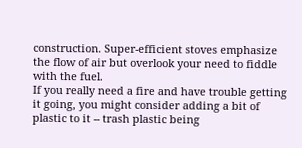construction. Super-efficient stoves emphasize the flow of air but overlook your need to fiddle with the fuel.
If you really need a fire and have trouble getting it going, you might consider adding a bit of plastic to it -- trash plastic being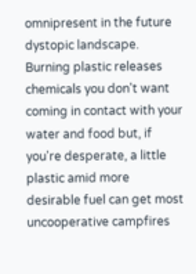omnipresent in the future dystopic landscape. Burning plastic releases chemicals you don't want coming in contact with your water and food but, if you're desperate, a little plastic amid more desirable fuel can get most uncooperative campfires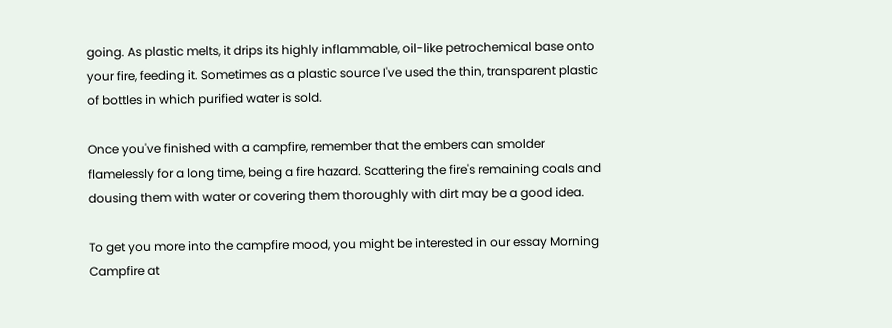going. As plastic melts, it drips its highly inflammable, oil-like petrochemical base onto your fire, feeding it. Sometimes as a plastic source I've used the thin, transparent plastic of bottles in which purified water is sold.

Once you've finished with a campfire, remember that the embers can smolder flamelessly for a long time, being a fire hazard. Scattering the fire's remaining coals and dousing them with water or covering them thoroughly with dirt may be a good idea.

To get you more into the campfire mood, you might be interested in our essay Morning Campfire at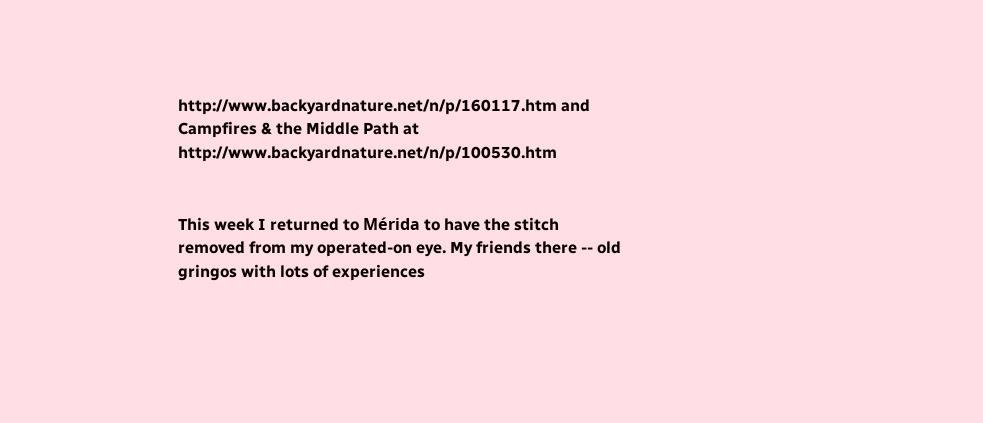http://www.backyardnature.net/n/p/160117.htm and Campfires & the Middle Path at http://www.backyardnature.net/n/p/100530.htm


This week I returned to Mérida to have the stitch removed from my operated-on eye. My friends there -- old gringos with lots of experiences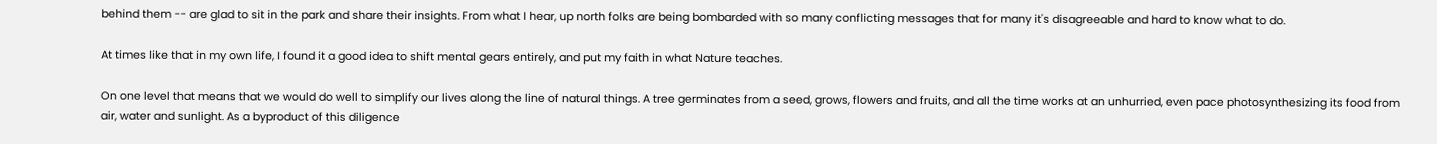behind them -- are glad to sit in the park and share their insights. From what I hear, up north folks are being bombarded with so many conflicting messages that for many it's disagreeable and hard to know what to do.

At times like that in my own life, I found it a good idea to shift mental gears entirely, and put my faith in what Nature teaches.

On one level that means that we would do well to simplify our lives along the line of natural things. A tree germinates from a seed, grows, flowers and fruits, and all the time works at an unhurried, even pace photosynthesizing its food from air, water and sunlight. As a byproduct of this diligence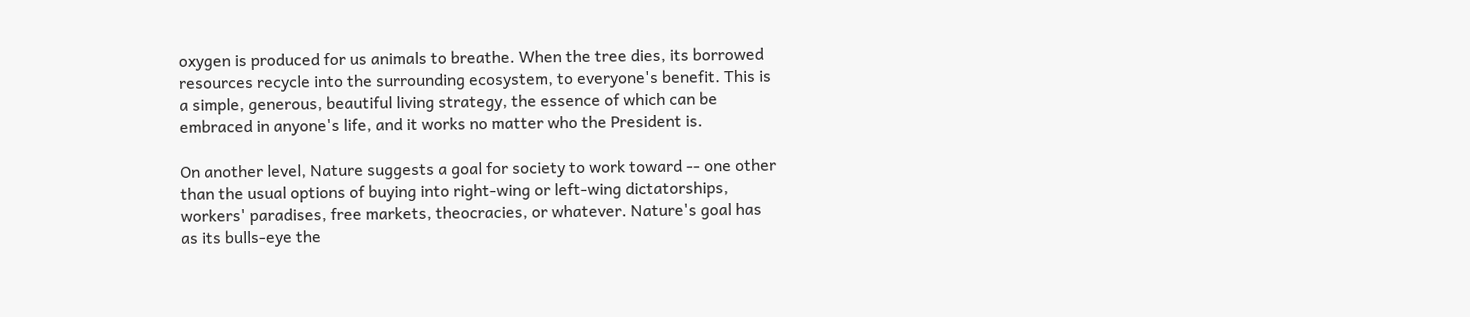oxygen is produced for us animals to breathe. When the tree dies, its borrowed resources recycle into the surrounding ecosystem, to everyone's benefit. This is a simple, generous, beautiful living strategy, the essence of which can be embraced in anyone's life, and it works no matter who the President is.

On another level, Nature suggests a goal for society to work toward -- one other than the usual options of buying into right-wing or left-wing dictatorships, workers' paradises, free markets, theocracies, or whatever. Nature's goal has as its bulls-eye the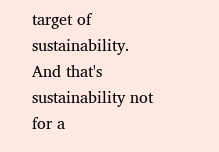target of sustainability. And that's sustainability not for a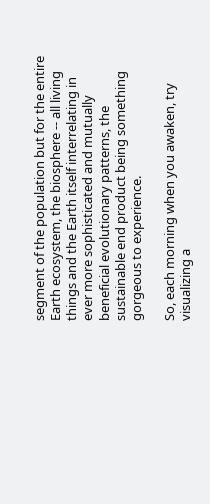segment of the population but for the entire Earth ecosystem, the biosphere -- all living things and the Earth itself interrelating in ever more sophisticated and mutually beneficial evolutionary patterns, the sustainable end product being something gorgeous to experience.

So, each morning when you awaken, try visualizing a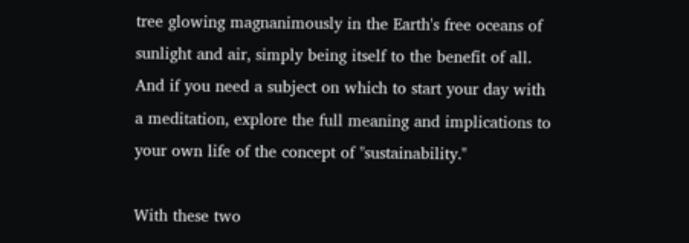tree glowing magnanimously in the Earth's free oceans of sunlight and air, simply being itself to the benefit of all. And if you need a subject on which to start your day with a meditation, explore the full meaning and implications to your own life of the concept of "sustainability."

With these two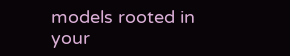models rooted in your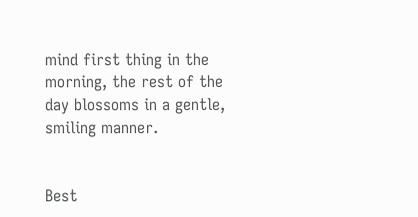mind first thing in the morning, the rest of the day blossoms in a gentle, smiling manner.


Best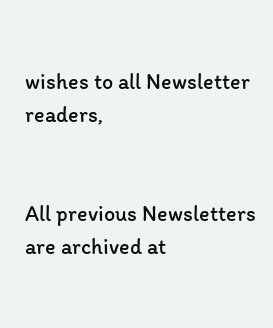wishes to all Newsletter readers,


All previous Newsletters are archived at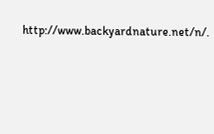http://www.backyardnature.net/n/.